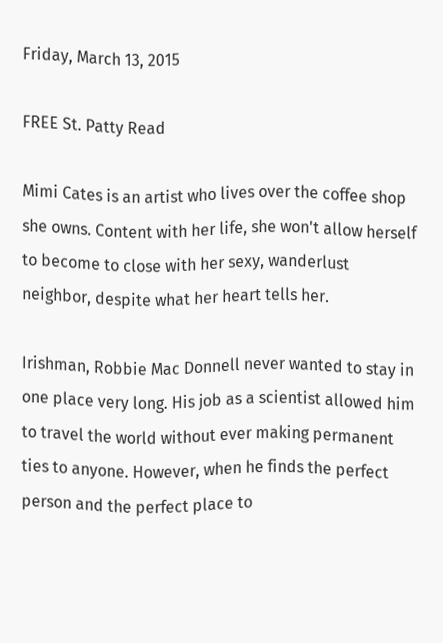Friday, March 13, 2015

FREE St. Patty Read

Mimi Cates is an artist who lives over the coffee shop she owns. Content with her life, she won't allow herself to become to close with her sexy, wanderlust neighbor, despite what her heart tells her.

Irishman, Robbie Mac Donnell never wanted to stay in one place very long. His job as a scientist allowed him to travel the world without ever making permanent ties to anyone. However, when he finds the perfect person and the perfect place to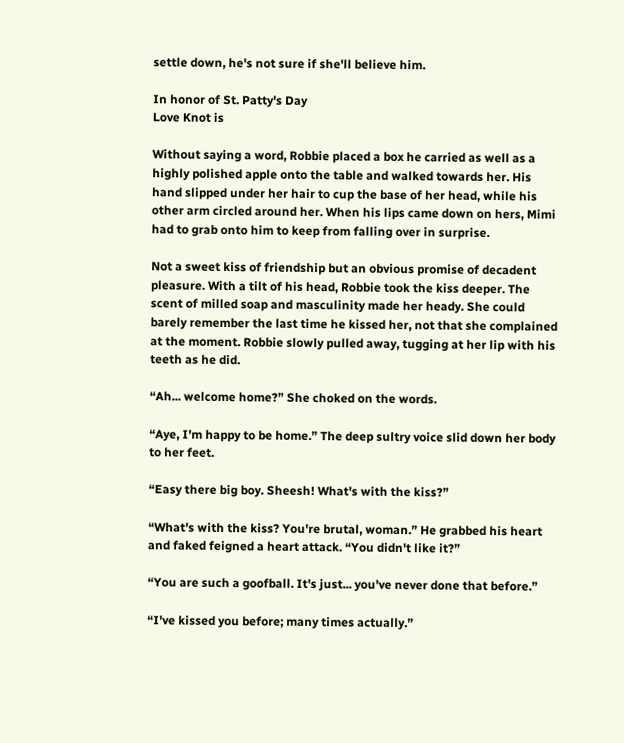settle down, he's not sure if she'll believe him.

In honor of St. Patty's Day
Love Knot is

Without saying a word, Robbie placed a box he carried as well as a highly polished apple onto the table and walked towards her. His hand slipped under her hair to cup the base of her head, while his other arm circled around her. When his lips came down on hers, Mimi had to grab onto him to keep from falling over in surprise.

Not a sweet kiss of friendship but an obvious promise of decadent pleasure. With a tilt of his head, Robbie took the kiss deeper. The scent of milled soap and masculinity made her heady. She could barely remember the last time he kissed her, not that she complained at the moment. Robbie slowly pulled away, tugging at her lip with his teeth as he did.

“Ah... welcome home?” She choked on the words.

“Aye, I'm happy to be home.” The deep sultry voice slid down her body to her feet.

“Easy there big boy. Sheesh! What's with the kiss?”

“What's with the kiss? You're brutal, woman.” He grabbed his heart and faked feigned a heart attack. “You didn't like it?”

“You are such a goofball. It's just... you've never done that before.”

“I've kissed you before; many times actually.”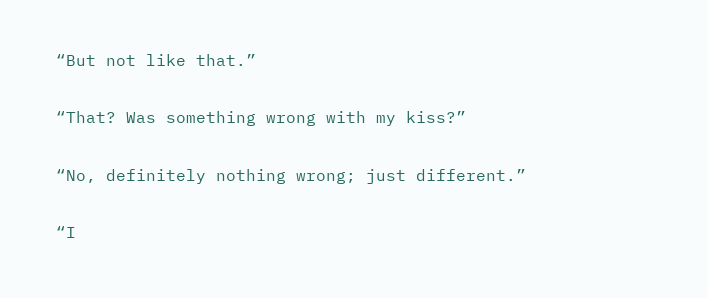“But not like that.”

“That? Was something wrong with my kiss?”

“No, definitely nothing wrong; just different.”

“I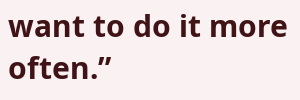want to do it more often.”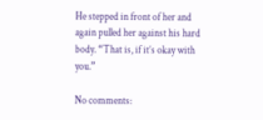He stepped in front of her and again pulled her against his hard body. “That is, if it’s okay with you.”

No comments: